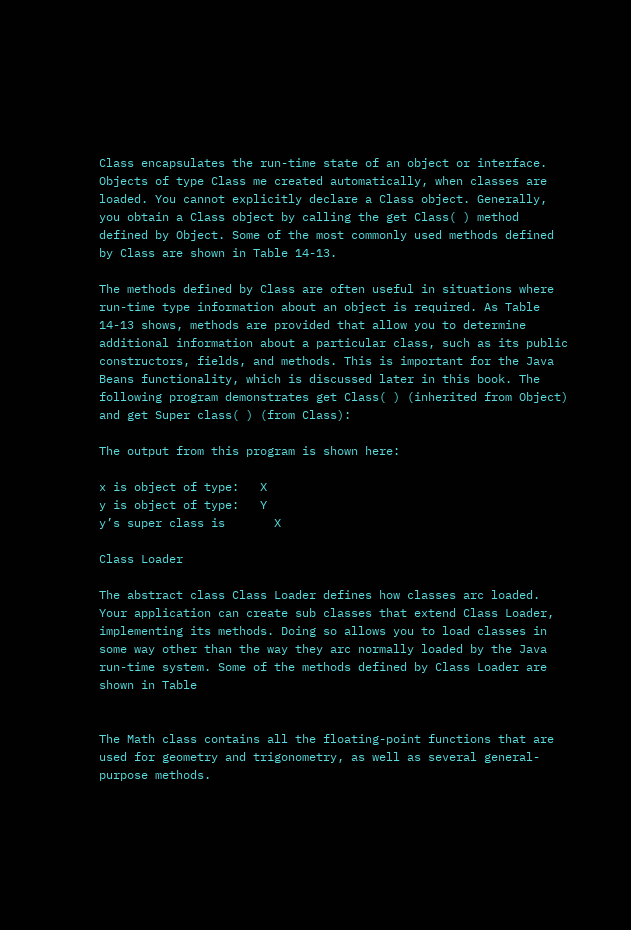Class encapsulates the run-time state of an object or interface. Objects of type Class me created automatically, when classes are loaded. You cannot explicitly declare a Class object. Generally, you obtain a Class object by calling the get Class( ) method defined by Object. Some of the most commonly used methods defined by Class are shown in Table 14-13.

The methods defined by Class are often useful in situations where run-time type information about an object is required. As Table 14-13 shows, methods are provided that allow you to determine additional information about a particular class, such as its public constructors, fields, and methods. This is important for the Java Beans functionality, which is discussed later in this book. The following program demonstrates get Class( ) (inherited from Object) and get Super class( ) (from Class):

The output from this program is shown here:

x is object of type:   X
y is object of type:   Y
y’s super class is       X

Class Loader

The abstract class Class Loader defines how classes arc loaded. Your application can create sub classes that extend Class Loader, implementing its methods. Doing so allows you to load classes in some way other than the way they arc normally loaded by the Java run-time system. Some of the methods defined by Class Loader are shown in Table


The Math class contains all the floating-point functions that are used for geometry and trigonometry, as well as several general-purpose methods.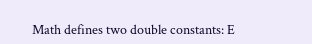Math defines two double constants: E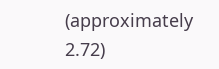(approximately 2.72)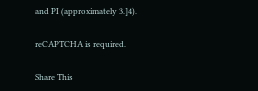and PI (approximately 3.]4).

reCAPTCHA is required.

Share This